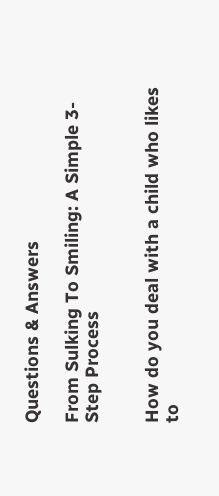Questions & Answers

From Sulking To Smiling: A Simple 3-Step Process


How do you deal with a child who likes to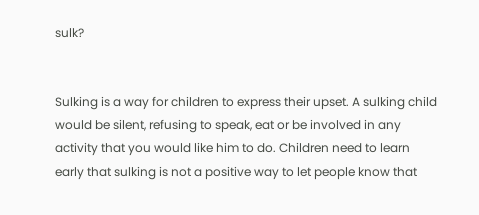sulk?


Sulking is a way for children to express their upset. A sulking child would be silent, refusing to speak, eat or be involved in any activity that you would like him to do. Children need to learn early that sulking is not a positive way to let people know that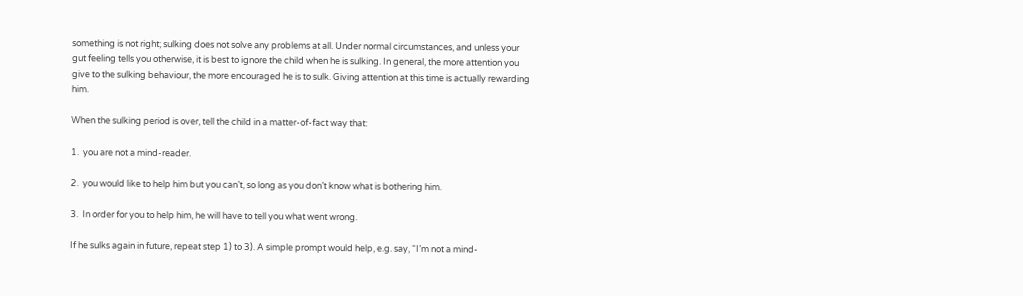something is not right; sulking does not solve any problems at all. Under normal circumstances, and unless your gut feeling tells you otherwise, it is best to ignore the child when he is sulking. In general, the more attention you give to the sulking behaviour, the more encouraged he is to sulk. Giving attention at this time is actually rewarding him.

When the sulking period is over, tell the child in a matter-of-fact way that:

1.  you are not a mind-reader.

2.  you would like to help him but you can’t, so long as you don’t know what is bothering him.

3.  In order for you to help him, he will have to tell you what went wrong.

If he sulks again in future, repeat step 1) to 3). A simple prompt would help, e.g. say, “I’m not a mind-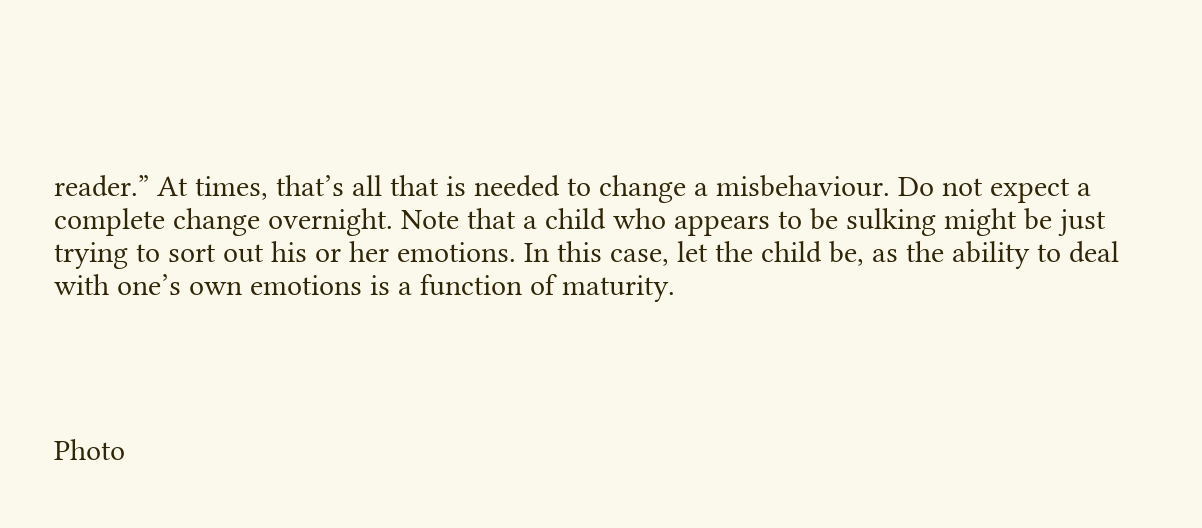reader.” At times, that’s all that is needed to change a misbehaviour. Do not expect a complete change overnight. Note that a child who appears to be sulking might be just trying to sort out his or her emotions. In this case, let the child be, as the ability to deal with one’s own emotions is a function of maturity.




Photo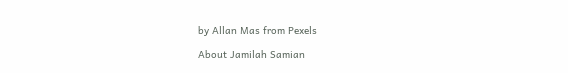by Allan Mas from Pexels

About Jamilah Samian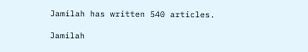Jamilah has written 540 articles.

Jamilah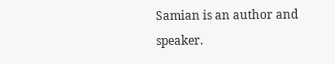Samian is an author and speaker.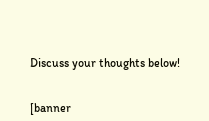Discuss your thoughts below!


[banner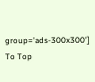group='ads-300x300']
To Top